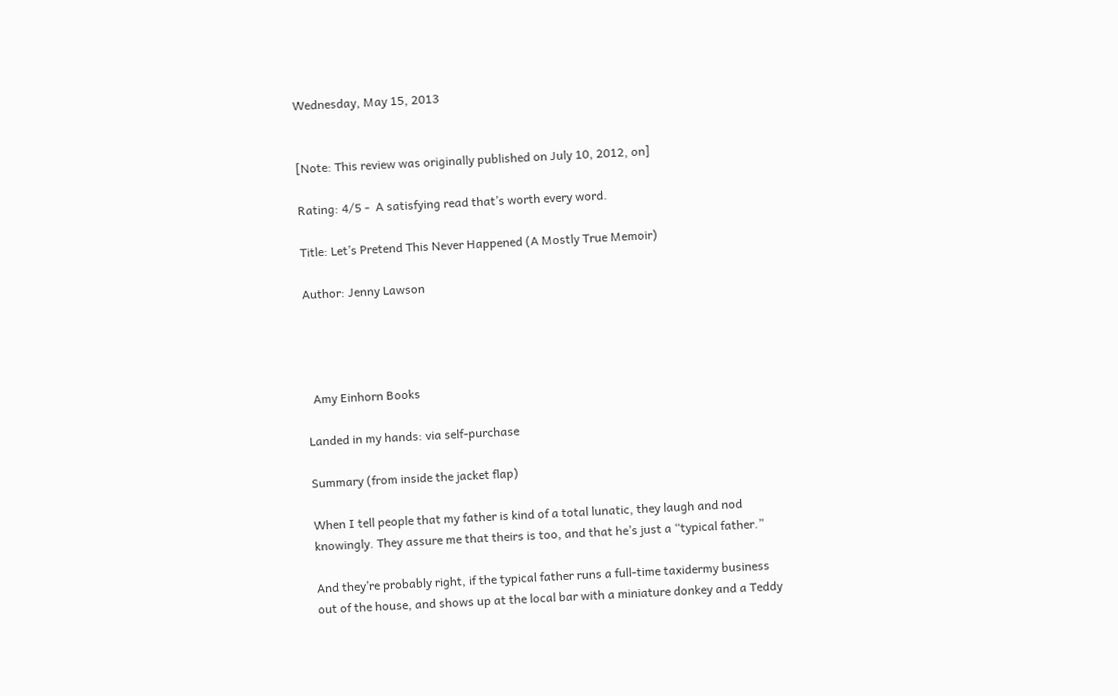Wednesday, May 15, 2013


[Note: This review was originally published on July 10, 2012, on]

Rating: 4/5 -  A satisfying read that’s worth every word.

Title: Let’s Pretend This Never Happened (A Mostly True Memoir)

Author: Jenny Lawson




  Amy Einhorn Books

Landed in my hands: via self-purchase

Summary (from inside the jacket flap)

When I tell people that my father is kind of a total lunatic, they laugh and nod knowingly. They assure me that theirs is too, and that he’s just a “typical father.”

And they’re probably right, if the typical father runs a full-time taxidermy business out of the house, and shows up at the local bar with a miniature donkey and a Teddy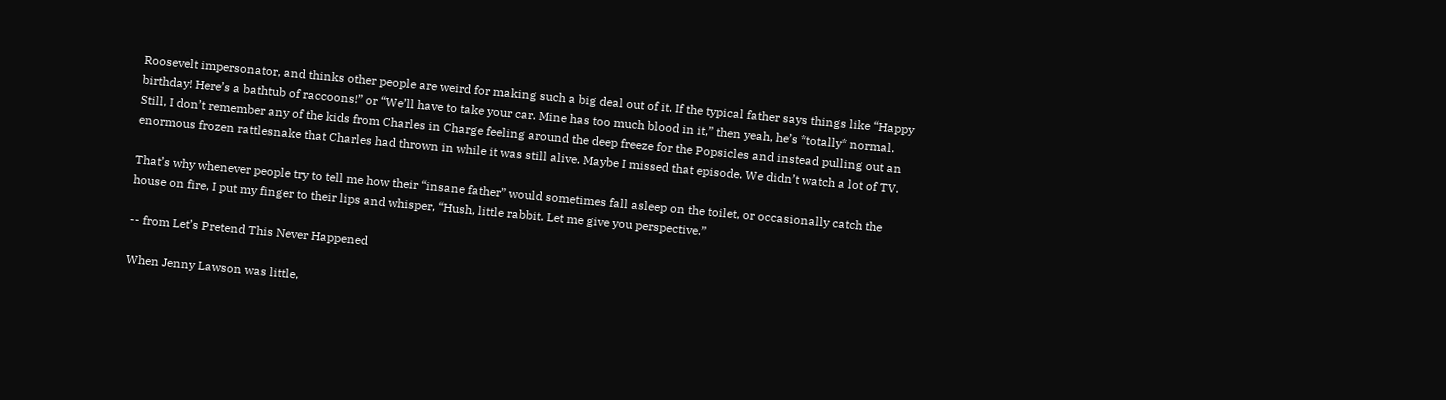Roosevelt impersonator, and thinks other people are weird for making such a big deal out of it. If the typical father says things like “Happy birthday! Here’s a bathtub of raccoons!” or “We’ll have to take your car. Mine has too much blood in it,” then yeah, he’s *totally* normal. Still, I don’t remember any of the kids from Charles in Charge feeling around the deep freeze for the Popsicles and instead pulling out an enormous frozen rattlesnake that Charles had thrown in while it was still alive. Maybe I missed that episode. We didn’t watch a lot of TV.

That’s why whenever people try to tell me how their “insane father” would sometimes fall asleep on the toilet, or occasionally catch the house on fire, I put my finger to their lips and whisper, “Hush, little rabbit. Let me give you perspective.”

-- from Let’s Pretend This Never Happened

When Jenny Lawson was little,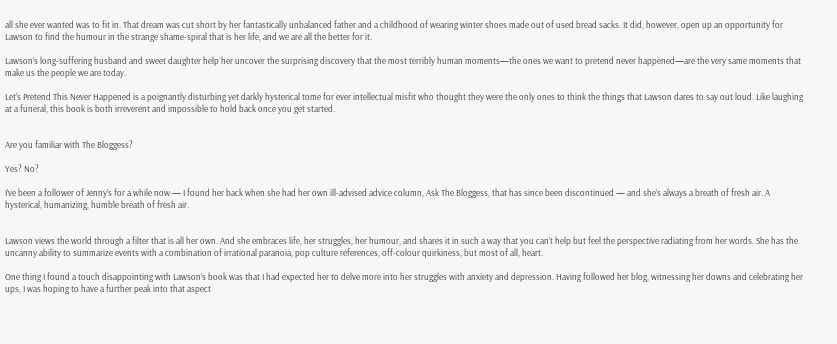all she ever wanted was to fit in. That dream was cut short by her fantastically unbalanced father and a childhood of wearing winter shoes made out of used bread sacks. It did, however, open up an opportunity for Lawson to find the humour in the strange shame-spiral that is her life, and we are all the better for it.

Lawson’s long-suffering husband and sweet daughter help her uncover the surprising discovery that the most terribly human moments—the ones we want to pretend never happened—are the very same moments that make us the people we are today.

Let’s Pretend This Never Happened is a poignantly disturbing yet darkly hysterical tome for ever intellectual misfit who thought they were the only ones to think the things that Lawson dares to say out loud. Like laughing at a funeral, this book is both irreverent and impossible to hold back once you get started.


Are you familiar with The Bloggess?

Yes? No?

I’ve been a follower of Jenny’s for a while now — I found her back when she had her own ill-advised advice column, Ask The Bloggess, that has since been discontinued — and she’s always a breath of fresh air. A hysterical, humanizing, humble breath of fresh air.


Lawson views the world through a filter that is all her own. And she embraces life, her struggles, her humour, and shares it in such a way that you can’t help but feel the perspective radiating from her words. She has the uncanny ability to summarize events with a combination of irrational paranoia, pop culture references, off-colour quirkiness, but most of all, heart.

One thing I found a touch disappointing with Lawson’s book was that I had expected her to delve more into her struggles with anxiety and depression. Having followed her blog, witnessing her downs and celebrating her ups, I was hoping to have a further peak into that aspect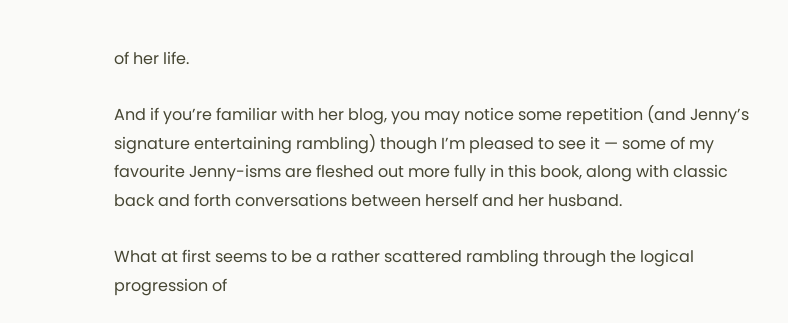of her life.

And if you’re familiar with her blog, you may notice some repetition (and Jenny’s signature entertaining rambling) though I’m pleased to see it — some of my favourite Jenny-isms are fleshed out more fully in this book, along with classic back and forth conversations between herself and her husband.

What at first seems to be a rather scattered rambling through the logical progression of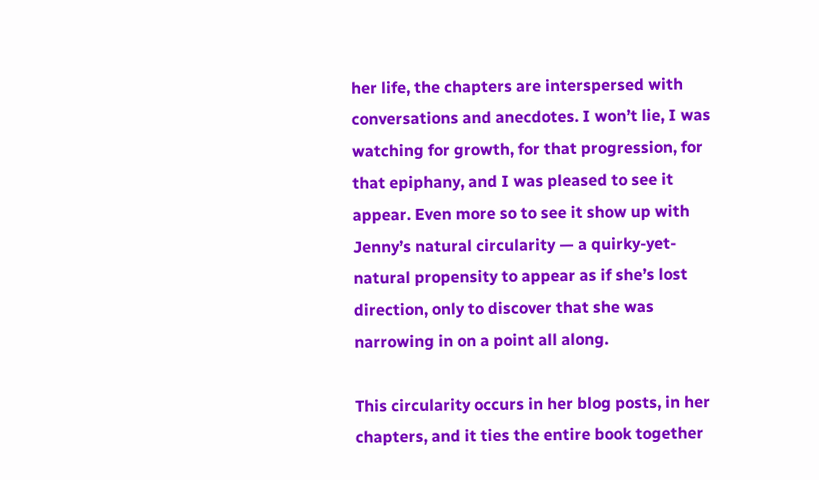her life, the chapters are interspersed with conversations and anecdotes. I won’t lie, I was watching for growth, for that progression, for that epiphany, and I was pleased to see it appear. Even more so to see it show up with Jenny’s natural circularity — a quirky-yet-natural propensity to appear as if she’s lost direction, only to discover that she was narrowing in on a point all along.

This circularity occurs in her blog posts, in her chapters, and it ties the entire book together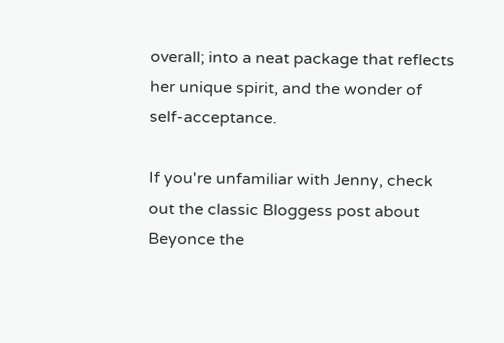overall; into a neat package that reflects her unique spirit, and the wonder of self-acceptance.

If you're unfamiliar with Jenny, check out the classic Bloggess post about Beyonce the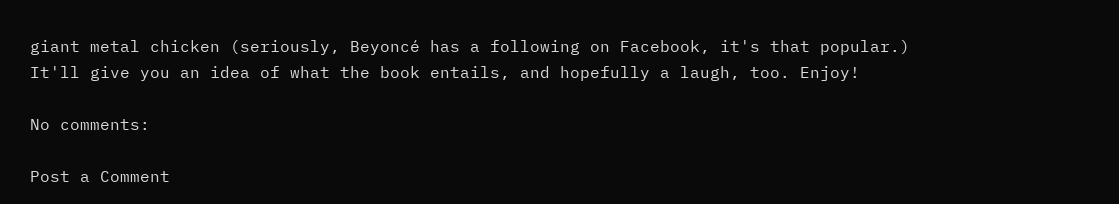giant metal chicken (seriously, Beyoncé has a following on Facebook, it's that popular.) It'll give you an idea of what the book entails, and hopefully a laugh, too. Enjoy!

No comments:

Post a Comment